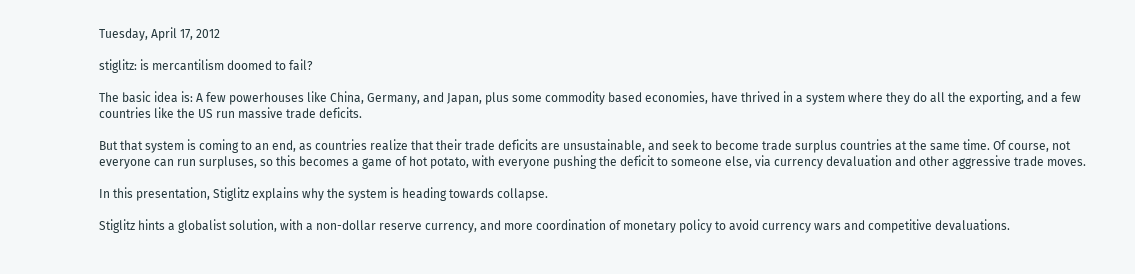Tuesday, April 17, 2012

stiglitz: is mercantilism doomed to fail?

The basic idea is: A few powerhouses like China, Germany, and Japan, plus some commodity based economies, have thrived in a system where they do all the exporting, and a few countries like the US run massive trade deficits.

But that system is coming to an end, as countries realize that their trade deficits are unsustainable, and seek to become trade surplus countries at the same time. Of course, not everyone can run surpluses, so this becomes a game of hot potato, with everyone pushing the deficit to someone else, via currency devaluation and other aggressive trade moves.

In this presentation, Stiglitz explains why the system is heading towards collapse.

Stiglitz hints a globalist solution, with a non-dollar reserve currency, and more coordination of monetary policy to avoid currency wars and competitive devaluations.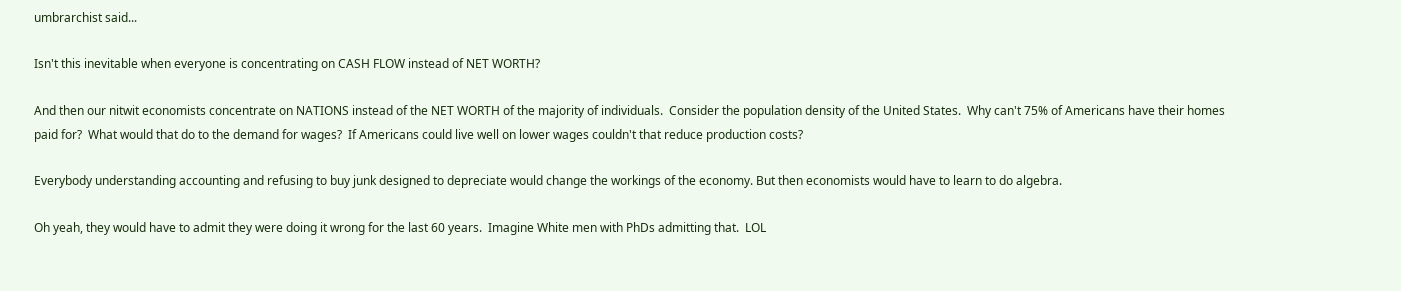umbrarchist said...

Isn't this inevitable when everyone is concentrating on CASH FLOW instead of NET WORTH?

And then our nitwit economists concentrate on NATIONS instead of the NET WORTH of the majority of individuals.  Consider the population density of the United States.  Why can't 75% of Americans have their homes paid for?  What would that do to the demand for wages?  If Americans could live well on lower wages couldn't that reduce production costs?

Everybody understanding accounting and refusing to buy junk designed to depreciate would change the workings of the economy. But then economists would have to learn to do algebra.

Oh yeah, they would have to admit they were doing it wrong for the last 60 years.  Imagine White men with PhDs admitting that.  LOL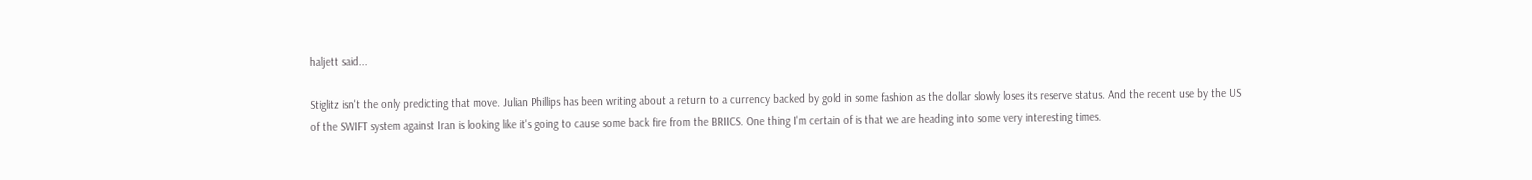haljett said...

Stiglitz isn't the only predicting that move. Julian Phillips has been writing about a return to a currency backed by gold in some fashion as the dollar slowly loses its reserve status. And the recent use by the US of the SWIFT system against Iran is looking like it's going to cause some back fire from the BRIICS. One thing I'm certain of is that we are heading into some very interesting times.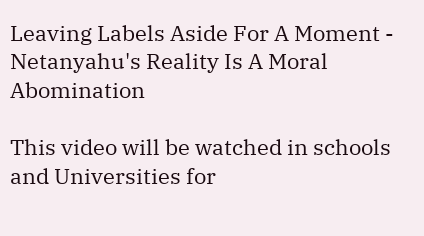Leaving Labels Aside For A Moment - Netanyahu's Reality Is A Moral Abomination

This video will be watched in schools and Universities for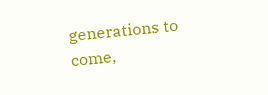generations to come,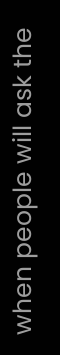when people will ask the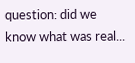question: did we know what was real...